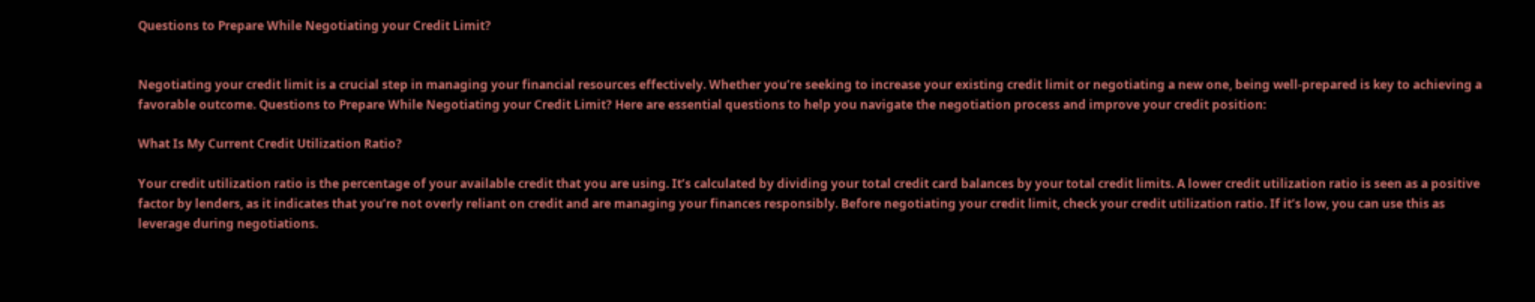Questions to Prepare While Negotiating your Credit Limit?


Negotiating your credit limit is a crucial step in managing your financial resources effectively. Whether you’re seeking to increase your existing credit limit or negotiating a new one, being well-prepared is key to achieving a favorable outcome. Questions to Prepare While Negotiating your Credit Limit? Here are essential questions to help you navigate the negotiation process and improve your credit position:

What Is My Current Credit Utilization Ratio?

Your credit utilization ratio is the percentage of your available credit that you are using. It’s calculated by dividing your total credit card balances by your total credit limits. A lower credit utilization ratio is seen as a positive factor by lenders, as it indicates that you’re not overly reliant on credit and are managing your finances responsibly. Before negotiating your credit limit, check your credit utilization ratio. If it’s low, you can use this as leverage during negotiations.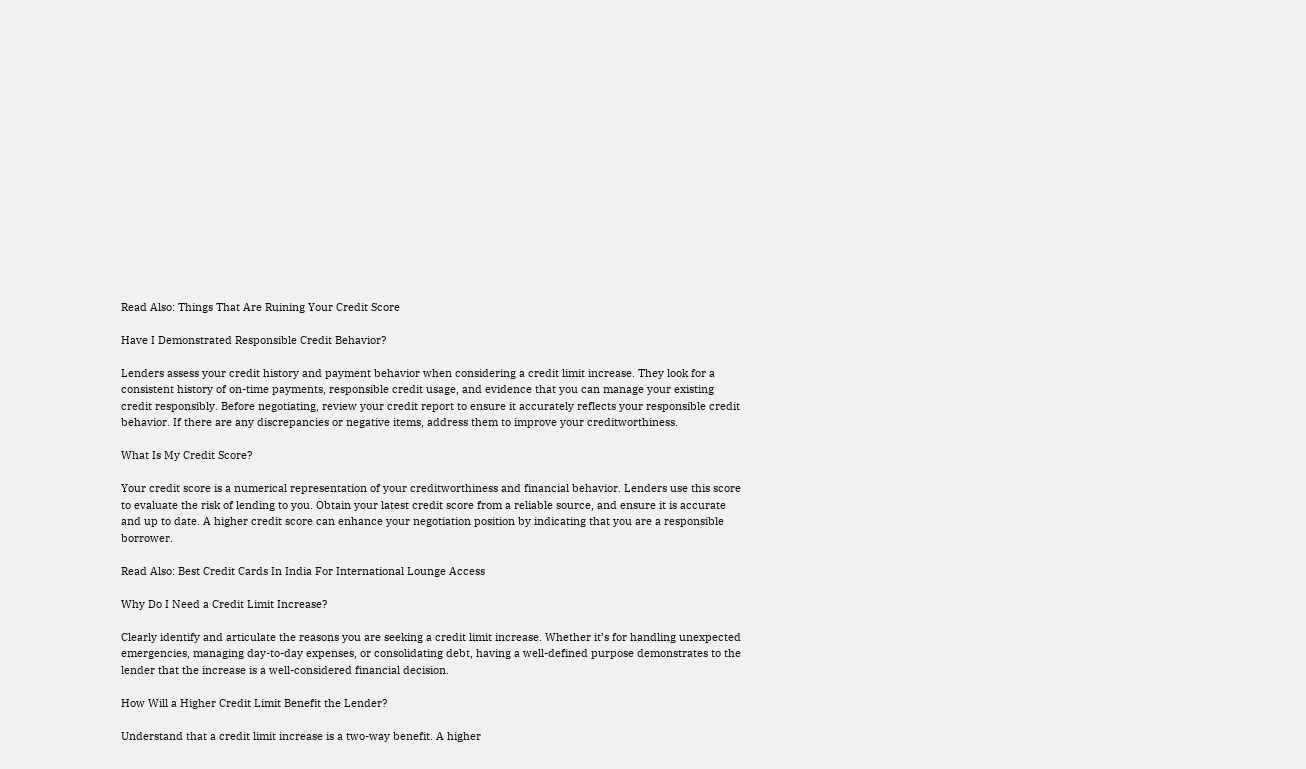Read Also: Things That Are Ruining Your Credit Score

Have I Demonstrated Responsible Credit Behavior?

Lenders assess your credit history and payment behavior when considering a credit limit increase. They look for a consistent history of on-time payments, responsible credit usage, and evidence that you can manage your existing credit responsibly. Before negotiating, review your credit report to ensure it accurately reflects your responsible credit behavior. If there are any discrepancies or negative items, address them to improve your creditworthiness.

What Is My Credit Score?

Your credit score is a numerical representation of your creditworthiness and financial behavior. Lenders use this score to evaluate the risk of lending to you. Obtain your latest credit score from a reliable source, and ensure it is accurate and up to date. A higher credit score can enhance your negotiation position by indicating that you are a responsible borrower.

Read Also: Best Credit Cards In India For International Lounge Access

Why Do I Need a Credit Limit Increase?

Clearly identify and articulate the reasons you are seeking a credit limit increase. Whether it’s for handling unexpected emergencies, managing day-to-day expenses, or consolidating debt, having a well-defined purpose demonstrates to the lender that the increase is a well-considered financial decision.

How Will a Higher Credit Limit Benefit the Lender?

Understand that a credit limit increase is a two-way benefit. A higher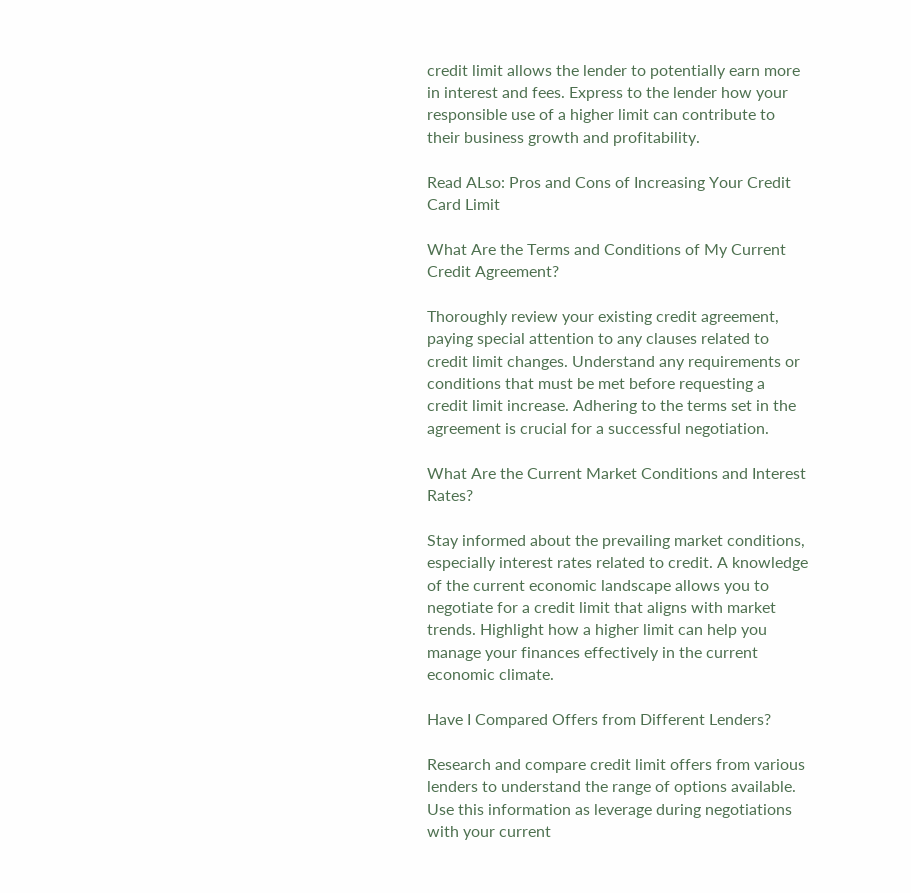credit limit allows the lender to potentially earn more in interest and fees. Express to the lender how your responsible use of a higher limit can contribute to their business growth and profitability.

Read ALso: Pros and Cons of Increasing Your Credit Card Limit

What Are the Terms and Conditions of My Current Credit Agreement?

Thoroughly review your existing credit agreement, paying special attention to any clauses related to credit limit changes. Understand any requirements or conditions that must be met before requesting a credit limit increase. Adhering to the terms set in the agreement is crucial for a successful negotiation.

What Are the Current Market Conditions and Interest Rates?

Stay informed about the prevailing market conditions, especially interest rates related to credit. A knowledge of the current economic landscape allows you to negotiate for a credit limit that aligns with market trends. Highlight how a higher limit can help you manage your finances effectively in the current economic climate.

Have I Compared Offers from Different Lenders?

Research and compare credit limit offers from various lenders to understand the range of options available. Use this information as leverage during negotiations with your current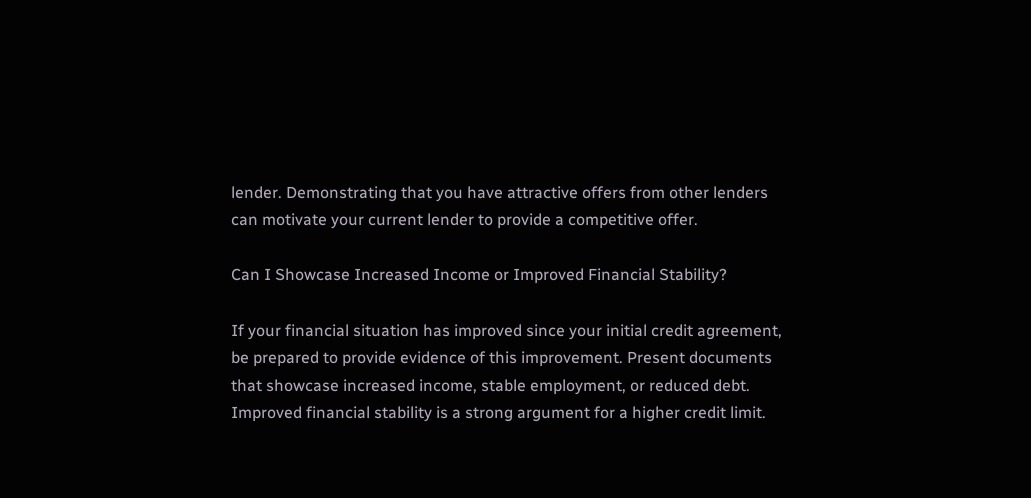lender. Demonstrating that you have attractive offers from other lenders can motivate your current lender to provide a competitive offer.

Can I Showcase Increased Income or Improved Financial Stability?

If your financial situation has improved since your initial credit agreement, be prepared to provide evidence of this improvement. Present documents that showcase increased income, stable employment, or reduced debt. Improved financial stability is a strong argument for a higher credit limit.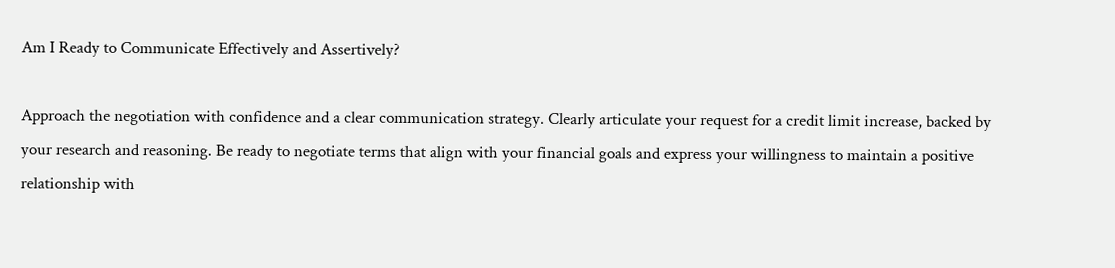Am I Ready to Communicate Effectively and Assertively?

Approach the negotiation with confidence and a clear communication strategy. Clearly articulate your request for a credit limit increase, backed by your research and reasoning. Be ready to negotiate terms that align with your financial goals and express your willingness to maintain a positive relationship with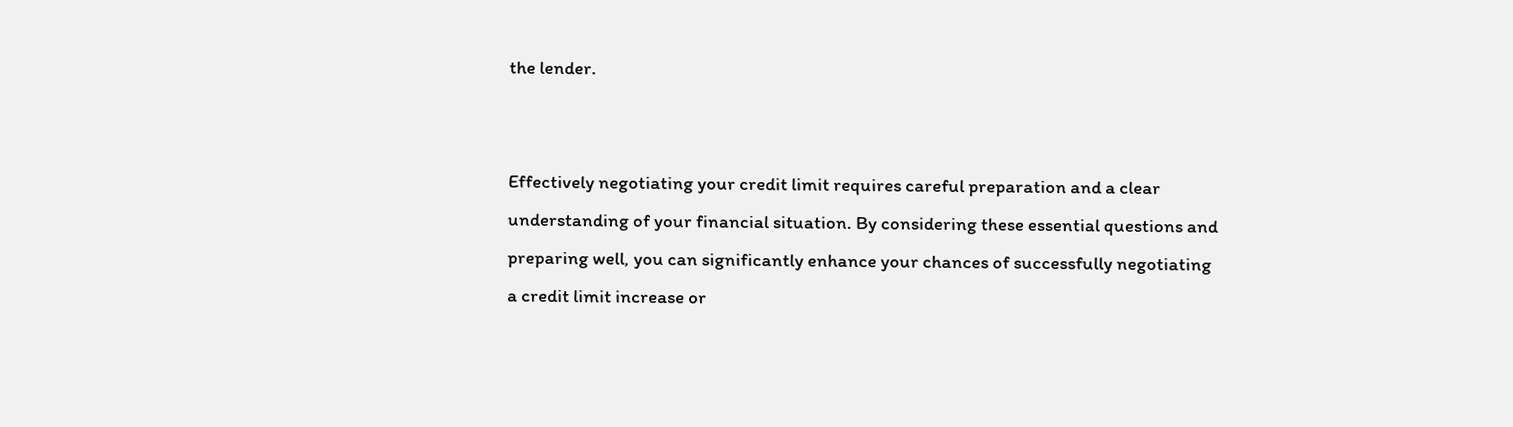the lender.


Effectively negotiating your credit limit requires careful preparation and a clear understanding of your financial situation. By considering these essential questions and preparing well, you can significantly enhance your chances of successfully negotiating a credit limit increase or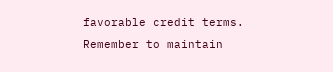favorable credit terms. Remember to maintain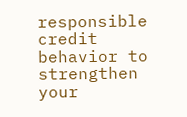responsible credit behavior to strengthen your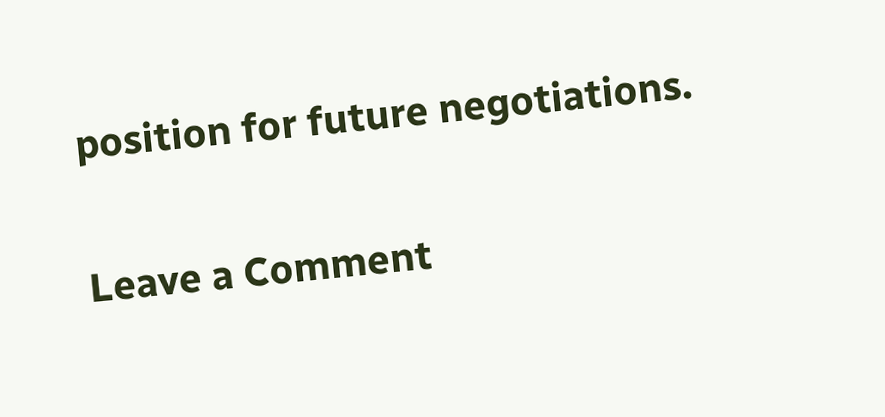position for future negotiations.

Leave a Comment